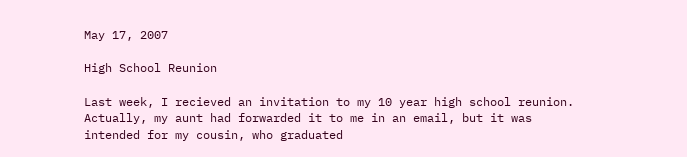May 17, 2007

High School Reunion

Last week, I recieved an invitation to my 10 year high school reunion. Actually, my aunt had forwarded it to me in an email, but it was intended for my cousin, who graduated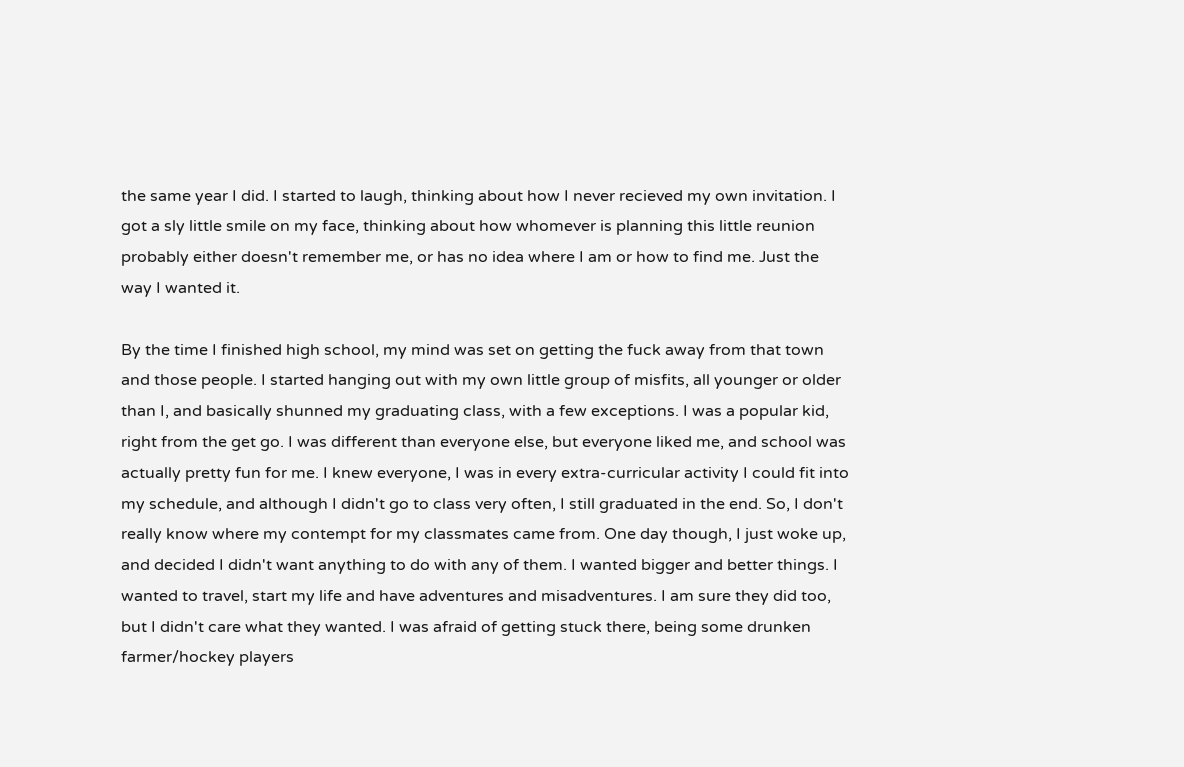the same year I did. I started to laugh, thinking about how I never recieved my own invitation. I got a sly little smile on my face, thinking about how whomever is planning this little reunion probably either doesn't remember me, or has no idea where I am or how to find me. Just the way I wanted it.

By the time I finished high school, my mind was set on getting the fuck away from that town and those people. I started hanging out with my own little group of misfits, all younger or older than I, and basically shunned my graduating class, with a few exceptions. I was a popular kid, right from the get go. I was different than everyone else, but everyone liked me, and school was actually pretty fun for me. I knew everyone, I was in every extra-curricular activity I could fit into my schedule, and although I didn't go to class very often, I still graduated in the end. So, I don't really know where my contempt for my classmates came from. One day though, I just woke up, and decided I didn't want anything to do with any of them. I wanted bigger and better things. I wanted to travel, start my life and have adventures and misadventures. I am sure they did too, but I didn't care what they wanted. I was afraid of getting stuck there, being some drunken farmer/hockey players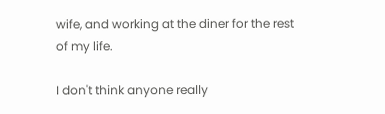wife, and working at the diner for the rest of my life.

I don't think anyone really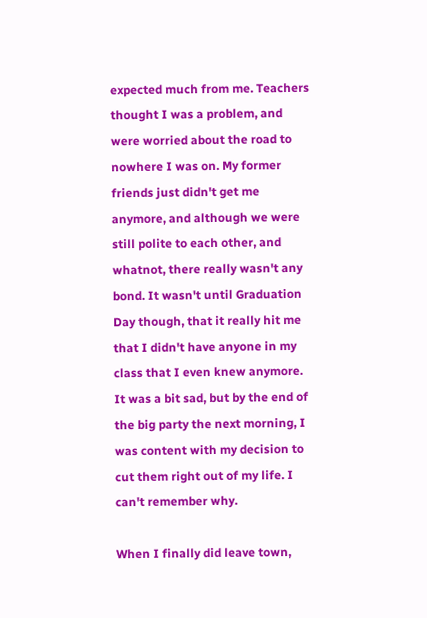expected much from me. Teachers thought I was a problem, and were worried about the road to nowhere I was on. My former friends just didn't get me anymore, and although we were still polite to each other, and whatnot, there really wasn't any bond. It wasn't until Graduation Day though, that it really hit me that I didn't have anyone in my class that I even knew anymore. It was a bit sad, but by the end of the big party the next morning, I was content with my decision to cut them right out of my life. I can't remember why.

When I finally did leave town,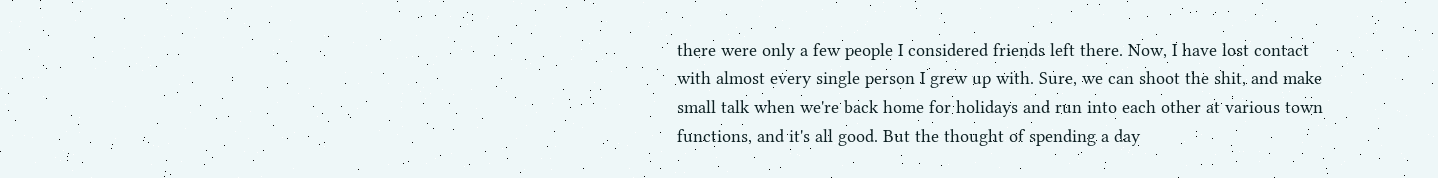there were only a few people I considered friends left there. Now, I have lost contact with almost every single person I grew up with. Sure, we can shoot the shit, and make small talk when we're back home for holidays and run into each other at various town functions, and it's all good. But the thought of spending a day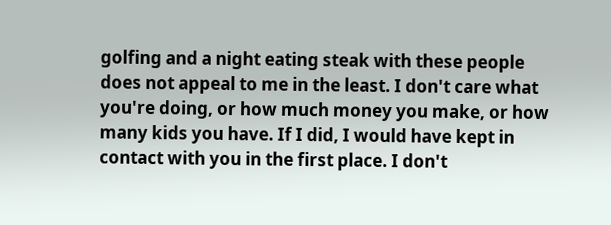golfing and a night eating steak with these people does not appeal to me in the least. I don't care what you're doing, or how much money you make, or how many kids you have. If I did, I would have kept in contact with you in the first place. I don't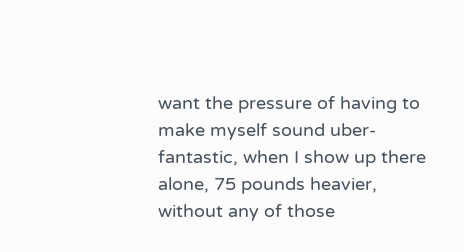want the pressure of having to make myself sound uber-fantastic, when I show up there alone, 75 pounds heavier, without any of those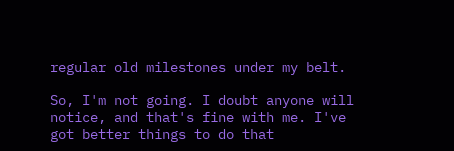regular old milestones under my belt.

So, I'm not going. I doubt anyone will notice, and that's fine with me. I've got better things to do that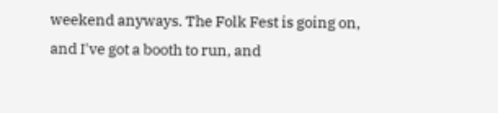weekend anyways. The Folk Fest is going on, and I've got a booth to run, and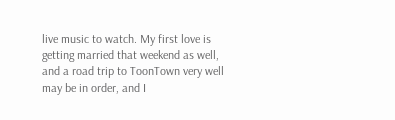live music to watch. My first love is getting married that weekend as well, and a road trip to ToonTown very well may be in order, and I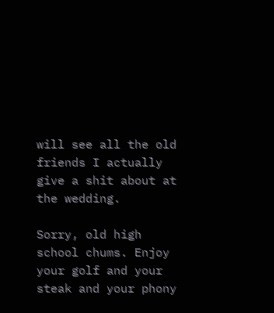will see all the old friends I actually give a shit about at the wedding.

Sorry, old high school chums. Enjoy your golf and your steak and your phony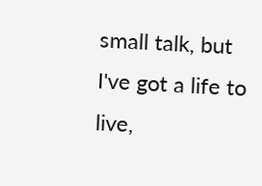small talk, but I've got a life to live,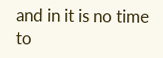and in it is no time to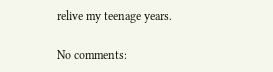relive my teenage years.

No comments: